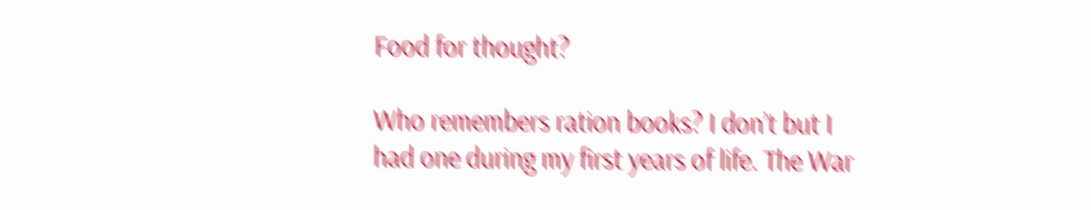Food for thought?

Who remembers ration books? I don’t but I had one during my first years of life. The War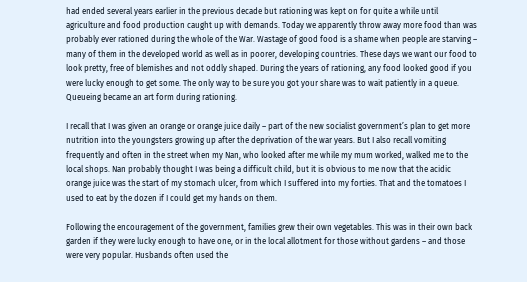had ended several years earlier in the previous decade but rationing was kept on for quite a while until agriculture and food production caught up with demands. Today we apparently throw away more food than was probably ever rationed during the whole of the War. Wastage of good food is a shame when people are starving – many of them in the developed world as well as in poorer, developing countries. These days we want our food to look pretty, free of blemishes and not oddly shaped. During the years of rationing, any food looked good if you were lucky enough to get some. The only way to be sure you got your share was to wait patiently in a queue. Queueing became an art form during rationing.

I recall that I was given an orange or orange juice daily – part of the new socialist government’s plan to get more nutrition into the youngsters growing up after the deprivation of the war years. But I also recall vomiting frequently and often in the street when my Nan, who looked after me while my mum worked, walked me to the local shops. Nan probably thought I was being a difficult child, but it is obvious to me now that the acidic orange juice was the start of my stomach ulcer, from which I suffered into my forties. That and the tomatoes I used to eat by the dozen if I could get my hands on them.

Following the encouragement of the government, families grew their own vegetables. This was in their own back garden if they were lucky enough to have one, or in the local allotment for those without gardens – and those were very popular. Husbands often used the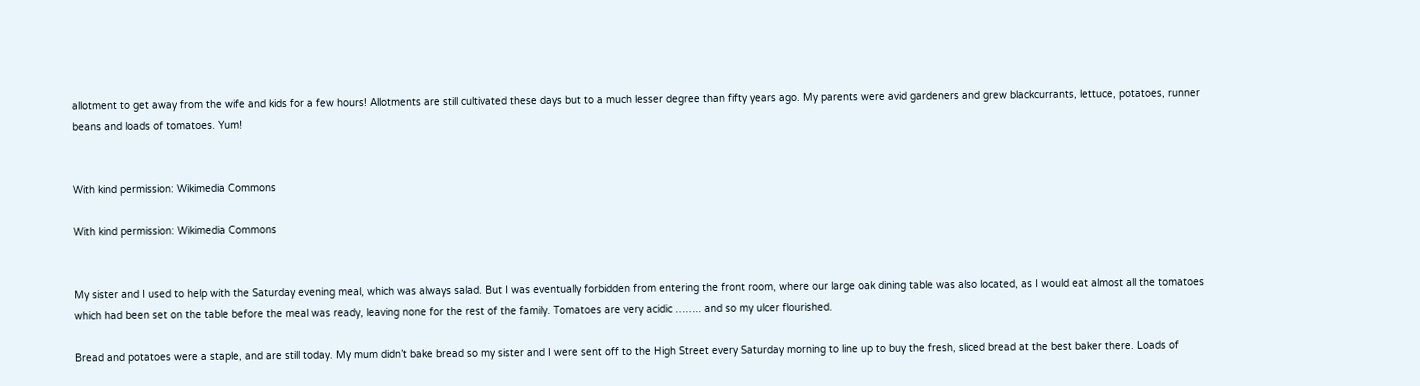allotment to get away from the wife and kids for a few hours! Allotments are still cultivated these days but to a much lesser degree than fifty years ago. My parents were avid gardeners and grew blackcurrants, lettuce, potatoes, runner beans and loads of tomatoes. Yum!


With kind permission: Wikimedia Commons

With kind permission: Wikimedia Commons


My sister and I used to help with the Saturday evening meal, which was always salad. But I was eventually forbidden from entering the front room, where our large oak dining table was also located, as I would eat almost all the tomatoes which had been set on the table before the meal was ready, leaving none for the rest of the family. Tomatoes are very acidic …….. and so my ulcer flourished.

Bread and potatoes were a staple, and are still today. My mum didn’t bake bread so my sister and I were sent off to the High Street every Saturday morning to line up to buy the fresh, sliced bread at the best baker there. Loads of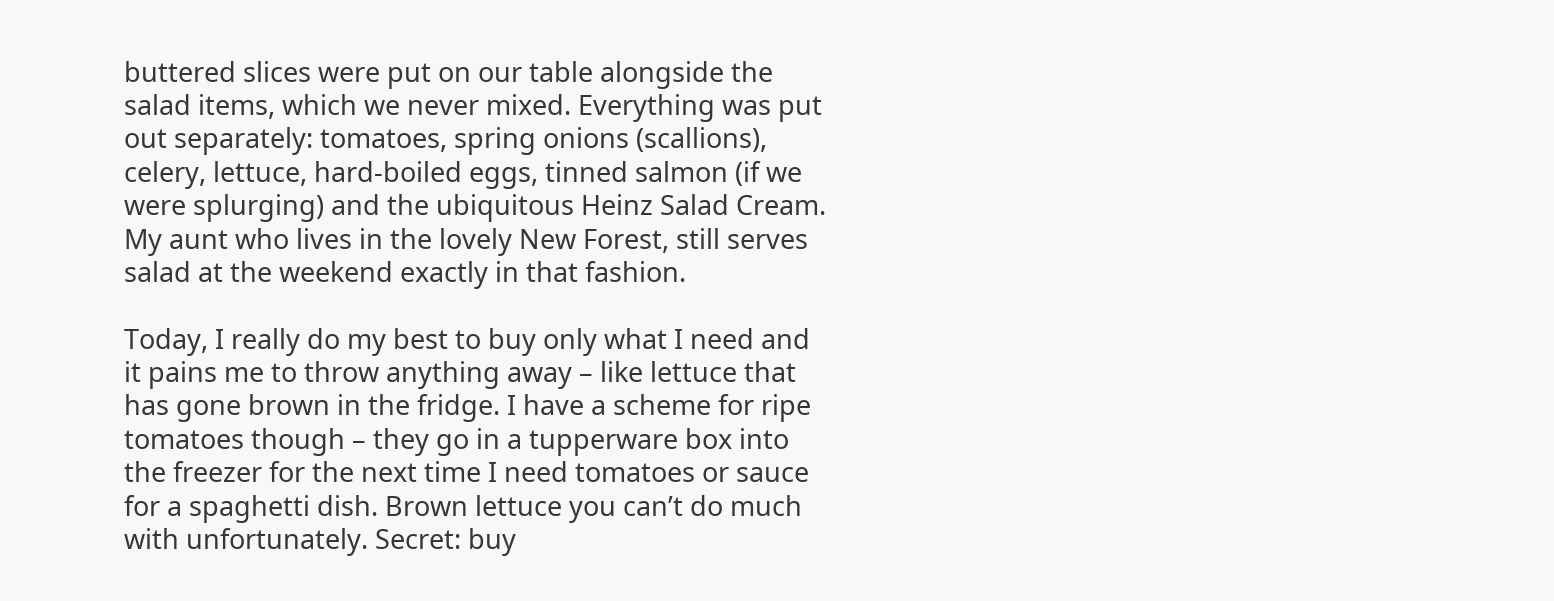buttered slices were put on our table alongside the salad items, which we never mixed. Everything was put out separately: tomatoes, spring onions (scallions), celery, lettuce, hard-boiled eggs, tinned salmon (if we were splurging) and the ubiquitous Heinz Salad Cream. My aunt who lives in the lovely New Forest, still serves salad at the weekend exactly in that fashion.

Today, I really do my best to buy only what I need and it pains me to throw anything away – like lettuce that has gone brown in the fridge. I have a scheme for ripe tomatoes though – they go in a tupperware box into the freezer for the next time I need tomatoes or sauce for a spaghetti dish. Brown lettuce you can’t do much with unfortunately. Secret: buy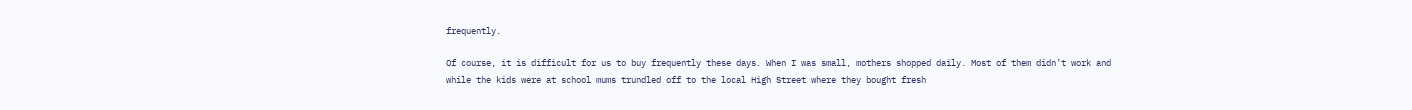frequently.

Of course, it is difficult for us to buy frequently these days. When I was small, mothers shopped daily. Most of them didn’t work and while the kids were at school mums trundled off to the local High Street where they bought fresh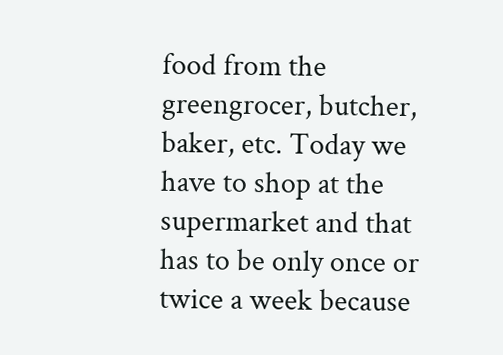food from the greengrocer, butcher, baker, etc. Today we have to shop at the supermarket and that has to be only once or twice a week because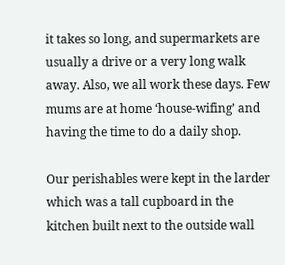it takes so long, and supermarkets are usually a drive or a very long walk away. Also, we all work these days. Few mums are at home ‘house-wifing’ and having the time to do a daily shop.

Our perishables were kept in the larder which was a tall cupboard in the kitchen built next to the outside wall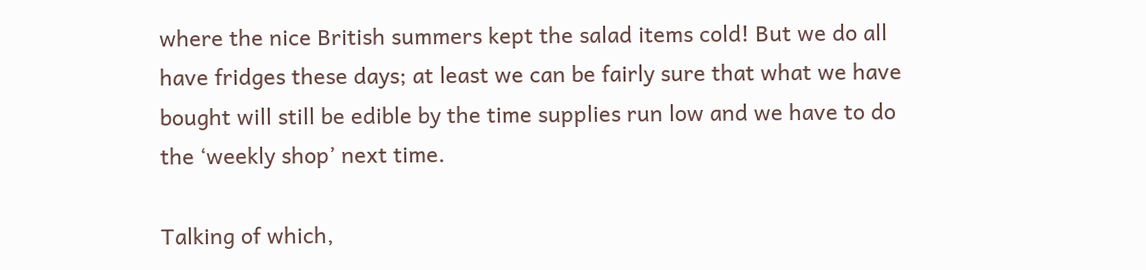where the nice British summers kept the salad items cold! But we do all have fridges these days; at least we can be fairly sure that what we have bought will still be edible by the time supplies run low and we have to do the ‘weekly shop’ next time.

Talking of which,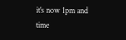it’s now 1pm and time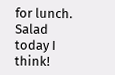for lunch. Salad today I think!